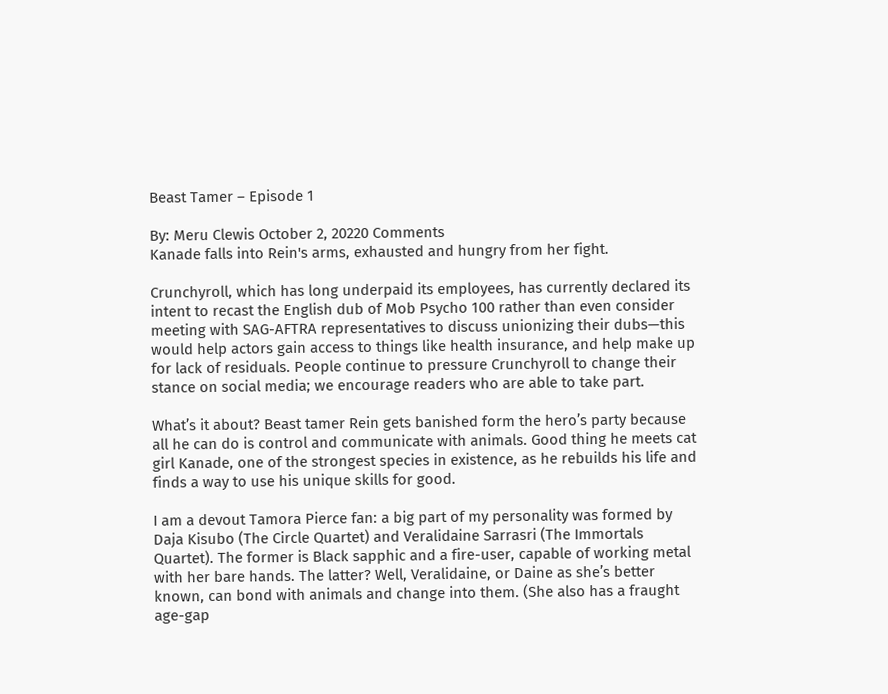Beast Tamer – Episode 1

By: Meru Clewis October 2, 20220 Comments
Kanade falls into Rein's arms, exhausted and hungry from her fight.

Crunchyroll, which has long underpaid its employees, has currently declared its intent to recast the English dub of Mob Psycho 100 rather than even consider meeting with SAG-AFTRA representatives to discuss unionizing their dubs—this would help actors gain access to things like health insurance, and help make up for lack of residuals. People continue to pressure Crunchyroll to change their stance on social media; we encourage readers who are able to take part.

What’s it about? Beast tamer Rein gets banished form the hero’s party because all he can do is control and communicate with animals. Good thing he meets cat girl Kanade, one of the strongest species in existence, as he rebuilds his life and finds a way to use his unique skills for good.

I am a devout Tamora Pierce fan: a big part of my personality was formed by Daja Kisubo (The Circle Quartet) and Veralidaine Sarrasri (The Immortals Quartet). The former is Black sapphic and a fire-user, capable of working metal with her bare hands. The latter? Well, Veralidaine, or Daine as she’s better known, can bond with animals and change into them. (She also has a fraught age-gap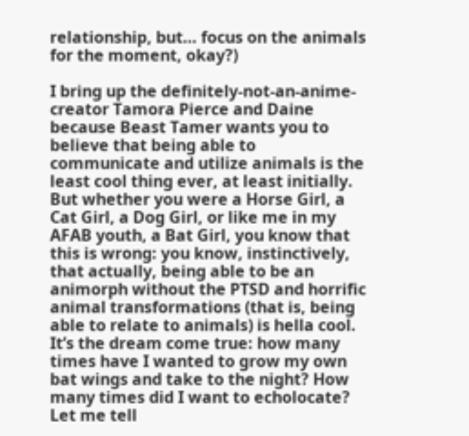relationship, but… focus on the animals for the moment, okay?)

I bring up the definitely-not-an-anime-creator Tamora Pierce and Daine because Beast Tamer wants you to believe that being able to communicate and utilize animals is the least cool thing ever, at least initially. But whether you were a Horse Girl, a Cat Girl, a Dog Girl, or like me in my AFAB youth, a Bat Girl, you know that this is wrong: you know, instinctively, that actually, being able to be an animorph without the PTSD and horrific animal transformations (that is, being able to relate to animals) is hella cool. It’s the dream come true: how many times have I wanted to grow my own bat wings and take to the night? How many times did I want to echolocate? Let me tell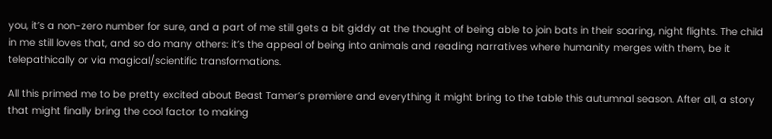you, it’s a non-zero number for sure, and a part of me still gets a bit giddy at the thought of being able to join bats in their soaring, night flights. The child in me still loves that, and so do many others: it’s the appeal of being into animals and reading narratives where humanity merges with them, be it telepathically or via magical/scientific transformations.

All this primed me to be pretty excited about Beast Tamer’s premiere and everything it might bring to the table this autumnal season. After all, a story that might finally bring the cool factor to making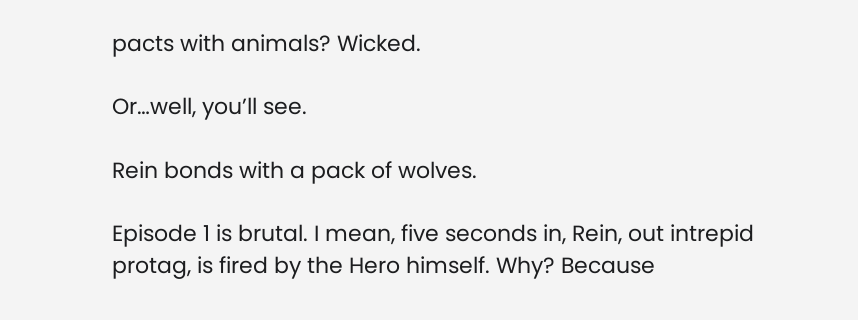pacts with animals? Wicked.

Or…well, you’ll see.

Rein bonds with a pack of wolves.

Episode 1 is brutal. I mean, five seconds in, Rein, out intrepid protag, is fired by the Hero himself. Why? Because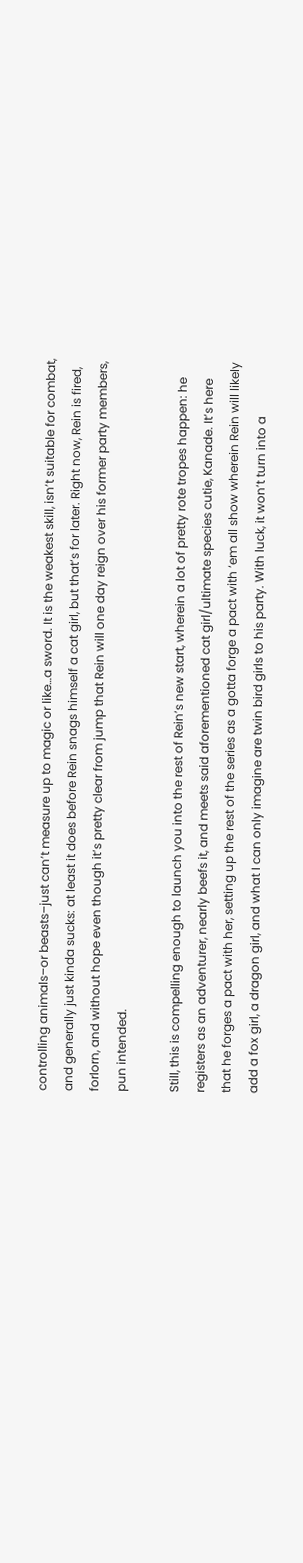controlling animals–or beasts–just can’t measure up to magic or like…a sword. It is the weakest skill, isn’t suitable for combat, and generally just kinda sucks: at least it does before Rein snags himself a cat girl, but that’s for later. Right now, Rein is fired, forlorn, and without hope even though it’s pretty clear from jump that Rein will one day reign over his former party members, pun intended.

Still, this is compelling enough to launch you into the rest of Rein’s new start, wherein a lot of pretty rote tropes happen: he registers as an adventurer, nearly beefs it, and meets said aforementioned cat girl/ultimate species cutie, Kanade. It’s here that he forges a pact with her, setting up the rest of the series as a gotta forge a pact with ‘em all show wherein Rein will likely add a fox girl, a dragon girl, and what I can only imagine are twin bird girls to his party. With luck, it won’t turn into a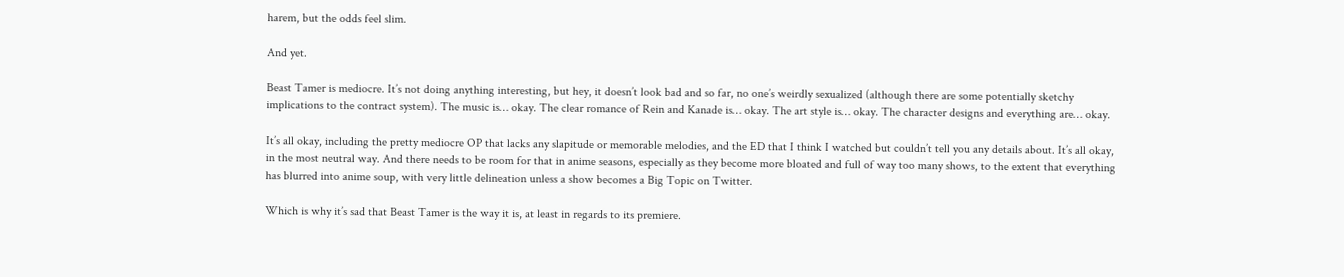harem, but the odds feel slim.

And yet.

Beast Tamer is mediocre. It’s not doing anything interesting, but hey, it doesn’t look bad and so far, no one’s weirdly sexualized (although there are some potentially sketchy implications to the contract system). The music is… okay. The clear romance of Rein and Kanade is… okay. The art style is… okay. The character designs and everything are… okay.

It’s all okay, including the pretty mediocre OP that lacks any slapitude or memorable melodies, and the ED that I think I watched but couldn’t tell you any details about. It’s all okay, in the most neutral way. And there needs to be room for that in anime seasons, especially as they become more bloated and full of way too many shows, to the extent that everything has blurred into anime soup, with very little delineation unless a show becomes a Big Topic on Twitter.

Which is why it’s sad that Beast Tamer is the way it is, at least in regards to its premiere.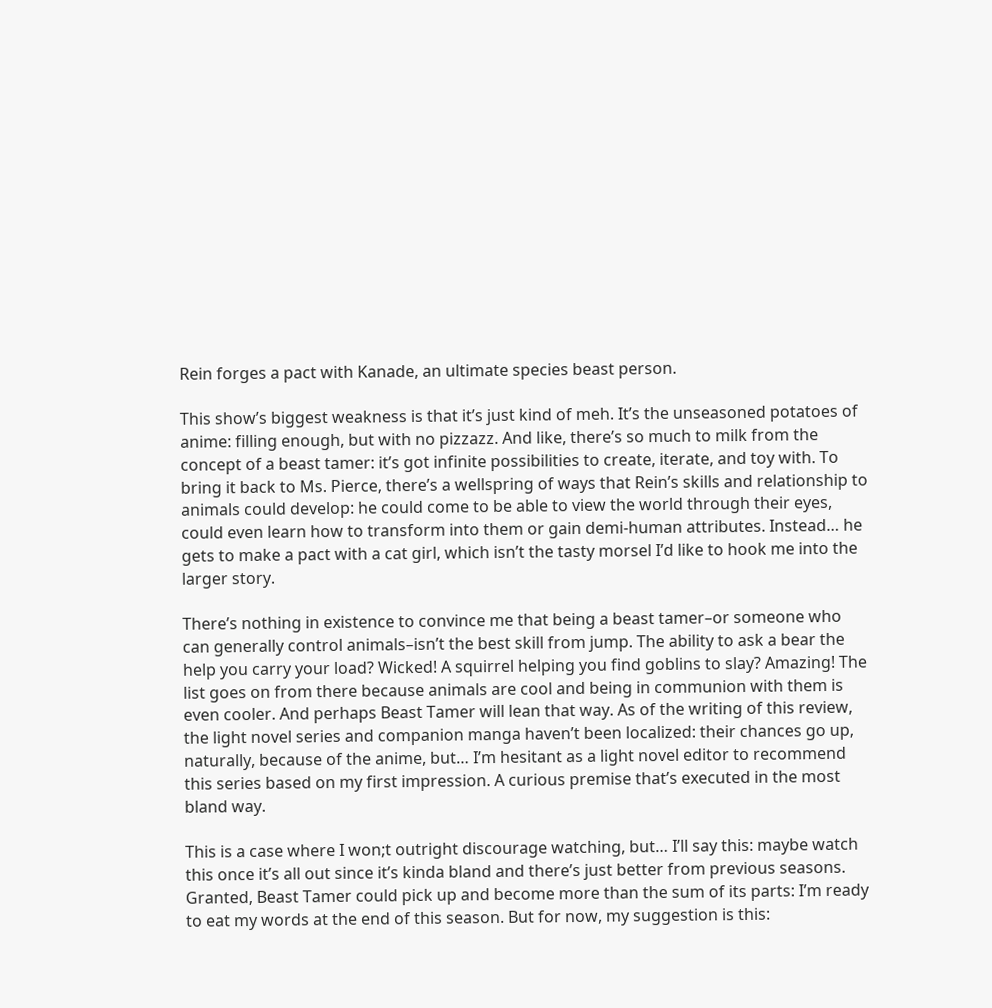Rein forges a pact with Kanade, an ultimate species beast person.

This show’s biggest weakness is that it’s just kind of meh. It’s the unseasoned potatoes of anime: filling enough, but with no pizzazz. And like, there’s so much to milk from the concept of a beast tamer: it’s got infinite possibilities to create, iterate, and toy with. To bring it back to Ms. Pierce, there’s a wellspring of ways that Rein’s skills and relationship to animals could develop: he could come to be able to view the world through their eyes, could even learn how to transform into them or gain demi-human attributes. Instead… he gets to make a pact with a cat girl, which isn’t the tasty morsel I’d like to hook me into the larger story.

There’s nothing in existence to convince me that being a beast tamer–or someone who can generally control animals–isn’t the best skill from jump. The ability to ask a bear the help you carry your load? Wicked! A squirrel helping you find goblins to slay? Amazing! The list goes on from there because animals are cool and being in communion with them is even cooler. And perhaps Beast Tamer will lean that way. As of the writing of this review, the light novel series and companion manga haven’t been localized: their chances go up, naturally, because of the anime, but… I’m hesitant as a light novel editor to recommend this series based on my first impression. A curious premise that’s executed in the most bland way.

This is a case where I won;t outright discourage watching, but… I’ll say this: maybe watch this once it’s all out since it’s kinda bland and there’s just better from previous seasons. Granted, Beast Tamer could pick up and become more than the sum of its parts: I’m ready to eat my words at the end of this season. But for now, my suggestion is this: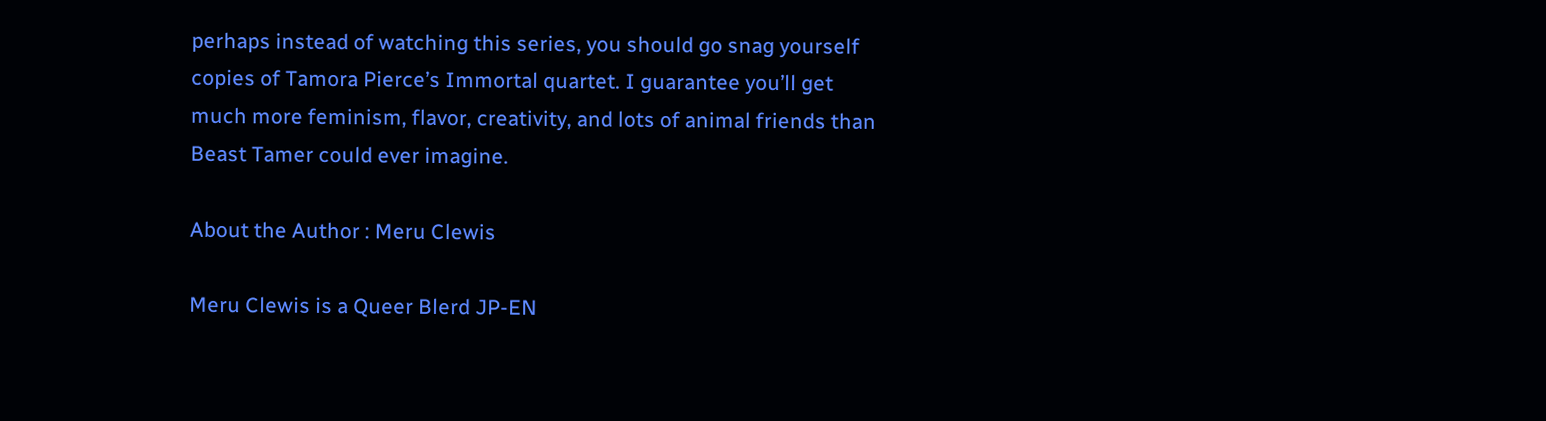perhaps instead of watching this series, you should go snag yourself copies of Tamora Pierce’s Immortal quartet. I guarantee you’ll get much more feminism, flavor, creativity, and lots of animal friends than Beast Tamer could ever imagine.

About the Author : Meru Clewis

Meru Clewis is a Queer Blerd JP-EN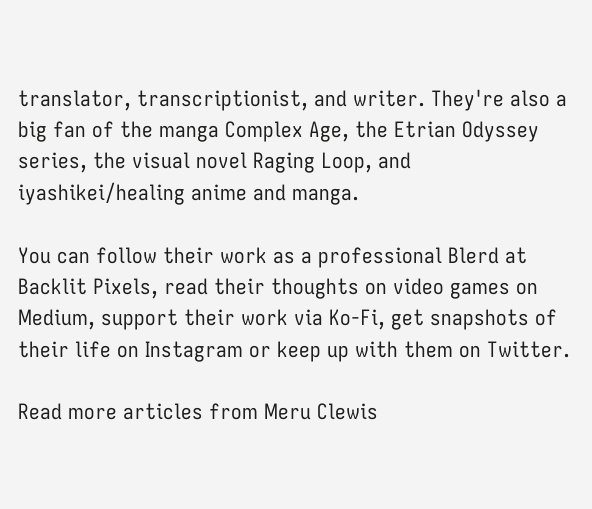translator, transcriptionist, and writer. They're also a big fan of the manga Complex Age, the Etrian Odyssey series, the visual novel Raging Loop, and iyashikei/healing anime and manga.

You can follow their work as a professional Blerd at Backlit Pixels, read their thoughts on video games on Medium, support their work via Ko-Fi, get snapshots of their life on Instagram or keep up with them on Twitter.

Read more articles from Meru Clewis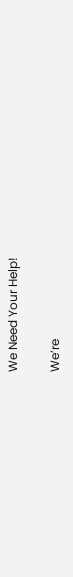We Need Your Help!

We’re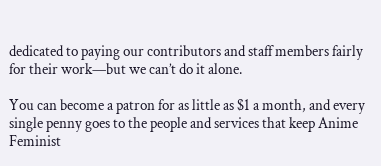dedicated to paying our contributors and staff members fairly for their work—but we can’t do it alone.

You can become a patron for as little as $1 a month, and every single penny goes to the people and services that keep Anime Feminist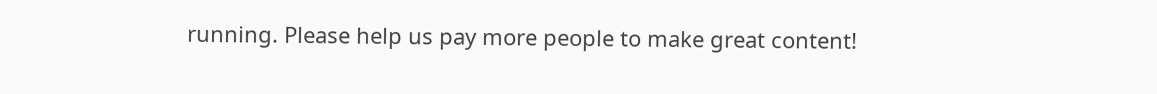running. Please help us pay more people to make great content!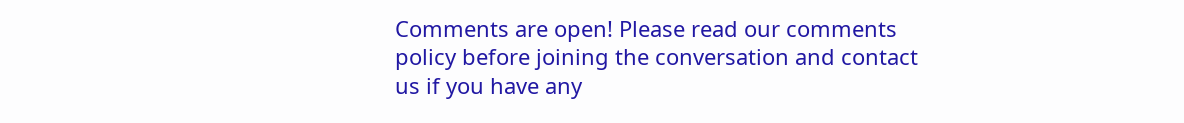Comments are open! Please read our comments policy before joining the conversation and contact us if you have any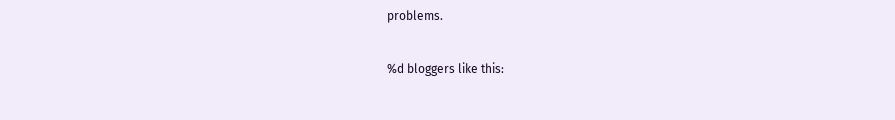problems.

%d bloggers like this: